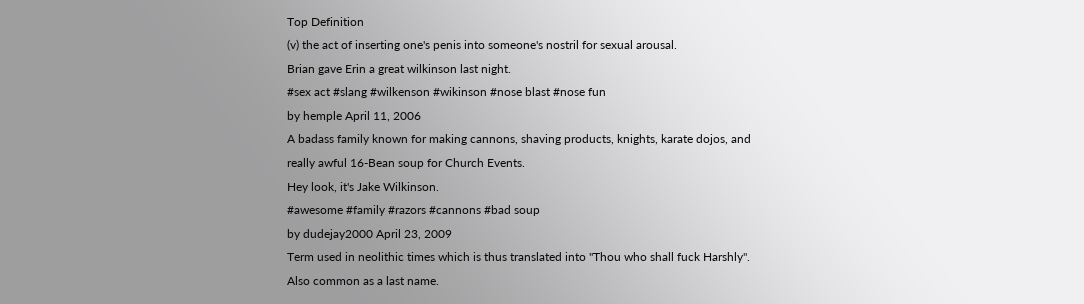Top Definition
(v) the act of inserting one's penis into someone's nostril for sexual arousal.
Brian gave Erin a great wilkinson last night.
#sex act #slang #wilkenson #wikinson #nose blast #nose fun
by hemple April 11, 2006
A badass family known for making cannons, shaving products, knights, karate dojos, and really awful 16-Bean soup for Church Events.
Hey look, it's Jake Wilkinson.
#awesome #family #razors #cannons #bad soup
by dudejay2000 April 23, 2009
Term used in neolithic times which is thus translated into "Thou who shall fuck Harshly". Also common as a last name.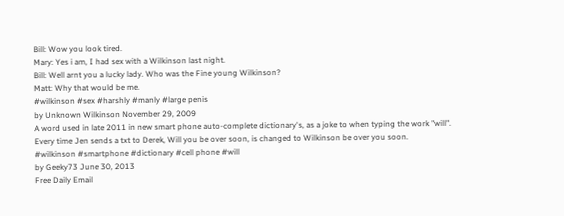Bill: Wow you look tired.
Mary: Yes i am, I had sex with a Wilkinson last night.
Bill: Well arnt you a lucky lady. Who was the Fine young Wilkinson?
Matt: Why that would be me.
#wilkinson #sex #harshly #manly #large penis
by Unknown Wilkinson November 29, 2009
A word used in late 2011 in new smart phone auto-complete dictionary's, as a joke to when typing the work "will".
Every time Jen sends a txt to Derek, Will you be over soon, is changed to Wilkinson be over you soon.
#wilkinson #smartphone #dictionary #cell phone #will
by Geeky73 June 30, 2013
Free Daily Email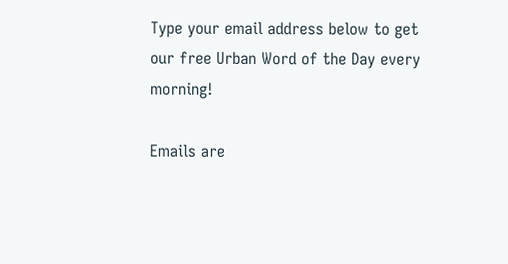Type your email address below to get our free Urban Word of the Day every morning!

Emails are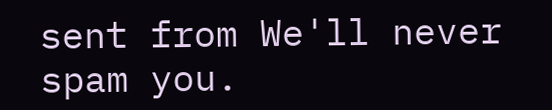sent from We'll never spam you.